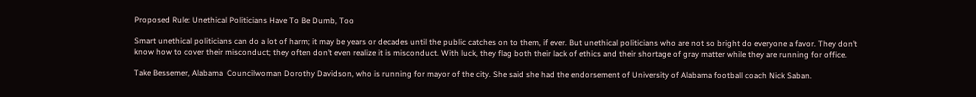Proposed Rule: Unethical Politicians Have To Be Dumb, Too

Smart unethical politicians can do a lot of harm; it may be years or decades until the public catches on to them, if ever. But unethical politicians who are not so bright do everyone a favor. They don’t know how to cover their misconduct; they often don’t even realize it is misconduct. With luck, they flag both their lack of ethics and their shortage of gray matter while they are running for office.

Take Bessemer, Alabama  Councilwoman Dorothy Davidson, who is running for mayor of the city. She said she had the endorsement of University of Alabama football coach Nick Saban.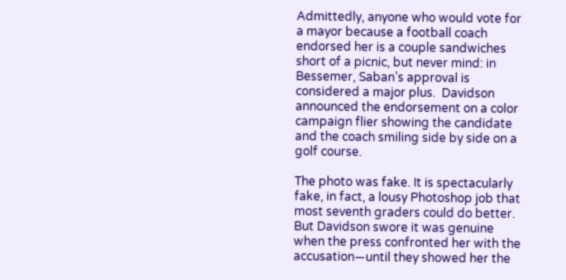Admittedly, anyone who would vote for a mayor because a football coach endorsed her is a couple sandwiches short of a picnic, but never mind: in Bessemer, Saban’s approval is considered a major plus.  Davidson announced the endorsement on a color campaign flier showing the candidate and the coach smiling side by side on a golf course.

The photo was fake. It is spectacularly fake, in fact, a lousy Photoshop job that most seventh graders could do better. But Davidson swore it was genuine when the press confronted her with the accusation—until they showed her the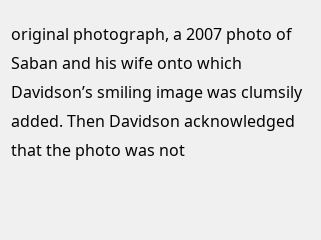original photograph, a 2007 photo of Saban and his wife onto which Davidson’s smiling image was clumsily added. Then Davidson acknowledged that the photo was not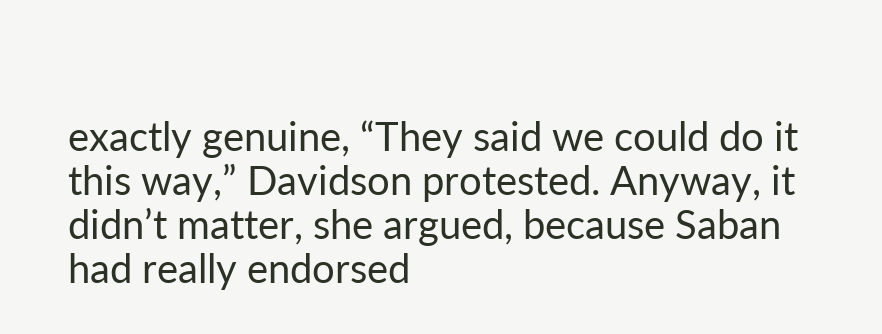exactly genuine, “They said we could do it this way,” Davidson protested. Anyway, it didn’t matter, she argued, because Saban had really endorsed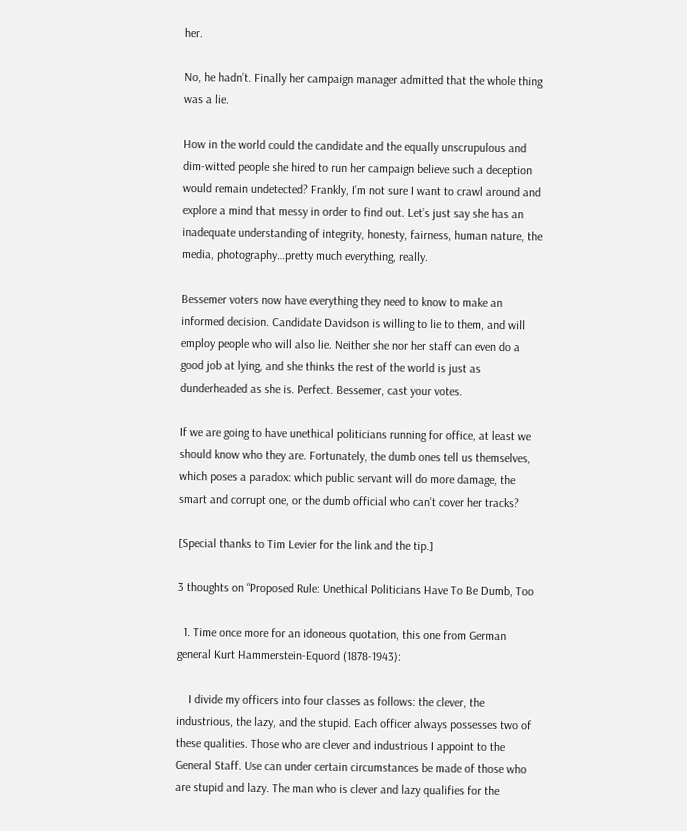her.

No, he hadn’t. Finally her campaign manager admitted that the whole thing was a lie.

How in the world could the candidate and the equally unscrupulous and dim-witted people she hired to run her campaign believe such a deception would remain undetected? Frankly, I’m not sure I want to crawl around and explore a mind that messy in order to find out. Let’s just say she has an inadequate understanding of integrity, honesty, fairness, human nature, the media, photography…pretty much everything, really.

Bessemer voters now have everything they need to know to make an informed decision. Candidate Davidson is willing to lie to them, and will employ people who will also lie. Neither she nor her staff can even do a good job at lying, and she thinks the rest of the world is just as dunderheaded as she is. Perfect. Bessemer, cast your votes.

If we are going to have unethical politicians running for office, at least we should know who they are. Fortunately, the dumb ones tell us themselves, which poses a paradox: which public servant will do more damage, the smart and corrupt one, or the dumb official who can’t cover her tracks?

[Special thanks to Tim Levier for the link and the tip.]

3 thoughts on “Proposed Rule: Unethical Politicians Have To Be Dumb, Too

  1. Time once more for an idoneous quotation, this one from German general Kurt Hammerstein-Equord (1878-1943):

    I divide my officers into four classes as follows: the clever, the industrious, the lazy, and the stupid. Each officer always possesses two of these qualities. Those who are clever and industrious I appoint to the General Staff. Use can under certain circumstances be made of those who are stupid and lazy. The man who is clever and lazy qualifies for the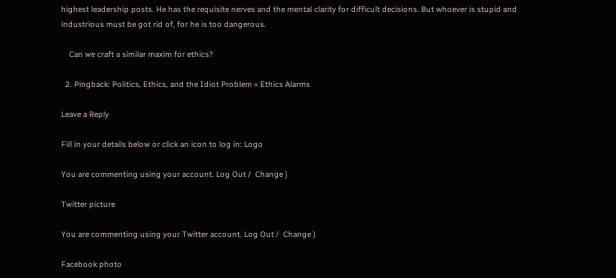highest leadership posts. He has the requisite nerves and the mental clarity for difficult decisions. But whoever is stupid and industrious must be got rid of, for he is too dangerous.

    Can we craft a similar maxim for ethics?

  2. Pingback: Politics, Ethics, and the Idiot Problem « Ethics Alarms

Leave a Reply

Fill in your details below or click an icon to log in: Logo

You are commenting using your account. Log Out /  Change )

Twitter picture

You are commenting using your Twitter account. Log Out /  Change )

Facebook photo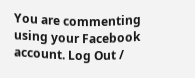You are commenting using your Facebook account. Log Out /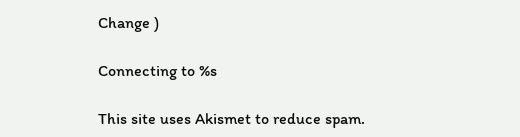Change )

Connecting to %s

This site uses Akismet to reduce spam.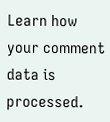Learn how your comment data is processed.